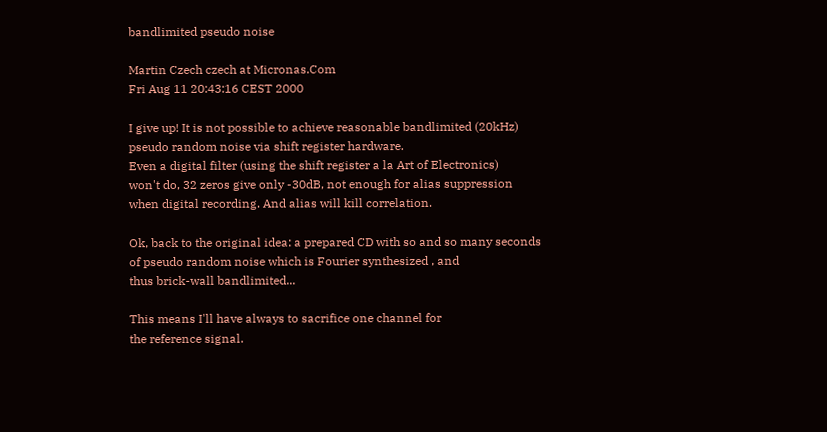bandlimited pseudo noise

Martin Czech czech at Micronas.Com
Fri Aug 11 20:43:16 CEST 2000

I give up! It is not possible to achieve reasonable bandlimited (20kHz)
pseudo random noise via shift register hardware.
Even a digital filter (using the shift register a la Art of Electronics)
won't do, 32 zeros give only -30dB, not enough for alias suppression
when digital recording. And alias will kill correlation.

Ok, back to the original idea: a prepared CD with so and so many seconds
of pseudo random noise which is Fourier synthesized , and
thus brick-wall bandlimited...

This means I'll have always to sacrifice one channel for
the reference signal.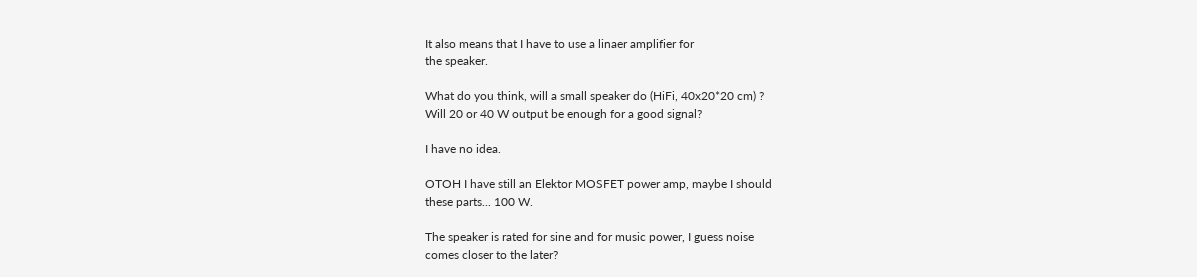It also means that I have to use a linaer amplifier for
the speaker.

What do you think, will a small speaker do (HiFi, 40x20*20 cm) ?
Will 20 or 40 W output be enough for a good signal?

I have no idea.

OTOH I have still an Elektor MOSFET power amp, maybe I should
these parts... 100 W.

The speaker is rated for sine and for music power, I guess noise
comes closer to the later?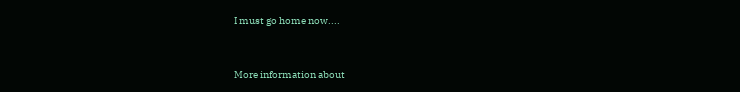I must go home now....


More information about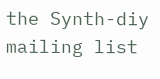the Synth-diy mailing list